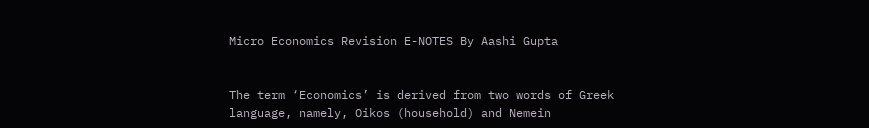Micro Economics Revision E-NOTES By Aashi Gupta


The term ‘Economics’ is derived from two words of Greek language, namely, Oikos (household) and Nemein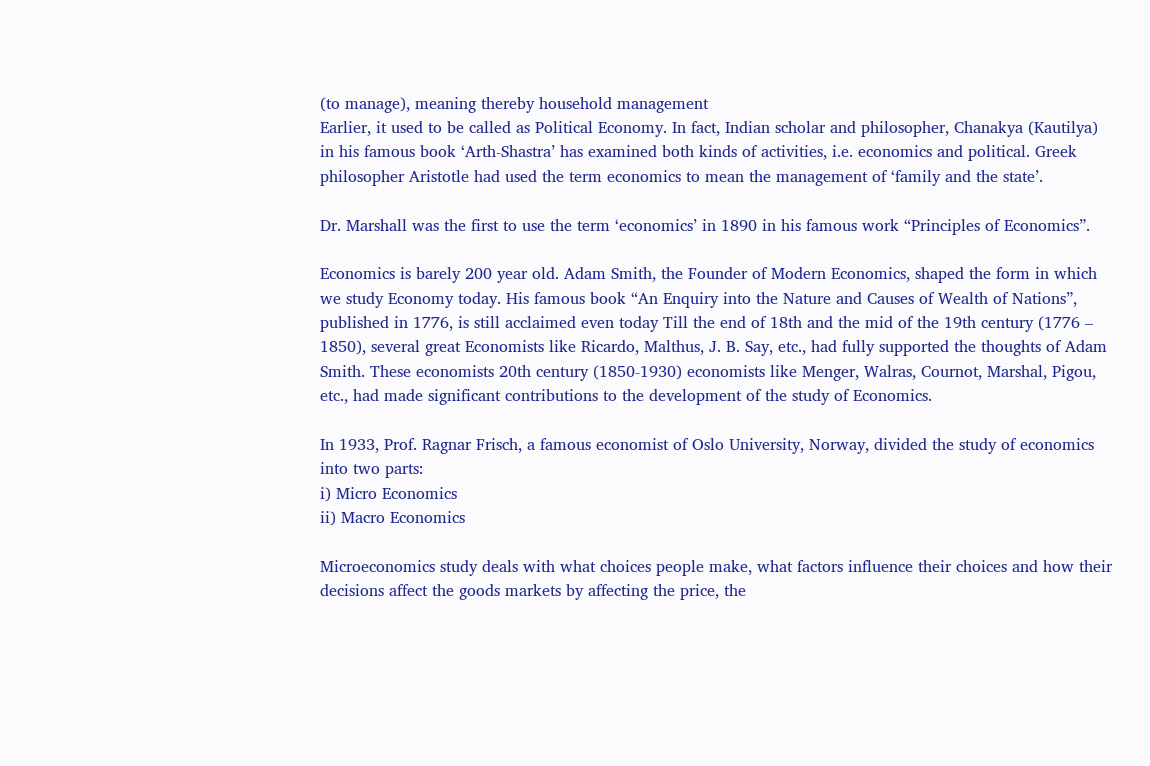(to manage), meaning thereby household management
Earlier, it used to be called as Political Economy. In fact, Indian scholar and philosopher, Chanakya (Kautilya) in his famous book ‘Arth-Shastra’ has examined both kinds of activities, i.e. economics and political. Greek philosopher Aristotle had used the term economics to mean the management of ‘family and the state’.

Dr. Marshall was the first to use the term ‘economics’ in 1890 in his famous work “Principles of Economics”.

Economics is barely 200 year old. Adam Smith, the Founder of Modern Economics, shaped the form in which we study Economy today. His famous book “An Enquiry into the Nature and Causes of Wealth of Nations”, published in 1776, is still acclaimed even today Till the end of 18th and the mid of the 19th century (1776 – 1850), several great Economists like Ricardo, Malthus, J. B. Say, etc., had fully supported the thoughts of Adam Smith. These economists 20th century (1850-1930) economists like Menger, Walras, Cournot, Marshal, Pigou, etc., had made significant contributions to the development of the study of Economics.

In 1933, Prof. Ragnar Frisch, a famous economist of Oslo University, Norway, divided the study of economics into two parts:
i) Micro Economics
ii) Macro Economics

Microeconomics study deals with what choices people make, what factors influence their choices and how their decisions affect the goods markets by affecting the price, the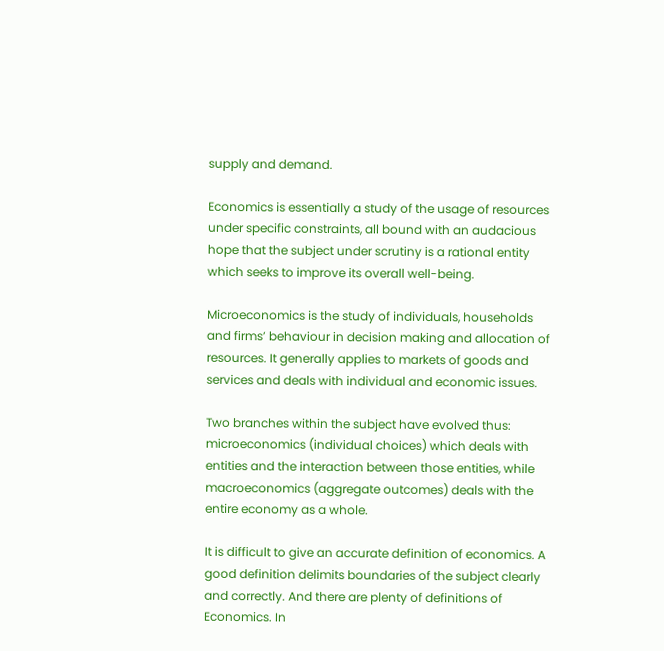supply and demand.

Economics is essentially a study of the usage of resources under specific constraints, all bound with an audacious hope that the subject under scrutiny is a rational entity which seeks to improve its overall well-being.

Microeconomics is the study of individuals, households and firms’ behaviour in decision making and allocation of resources. It generally applies to markets of goods and services and deals with individual and economic issues.

Two branches within the subject have evolved thus: microeconomics (individual choices) which deals with entities and the interaction between those entities, while macroeconomics (aggregate outcomes) deals with the entire economy as a whole.

It is difficult to give an accurate definition of economics. A good definition delimits boundaries of the subject clearly and correctly. And there are plenty of definitions of Economics. In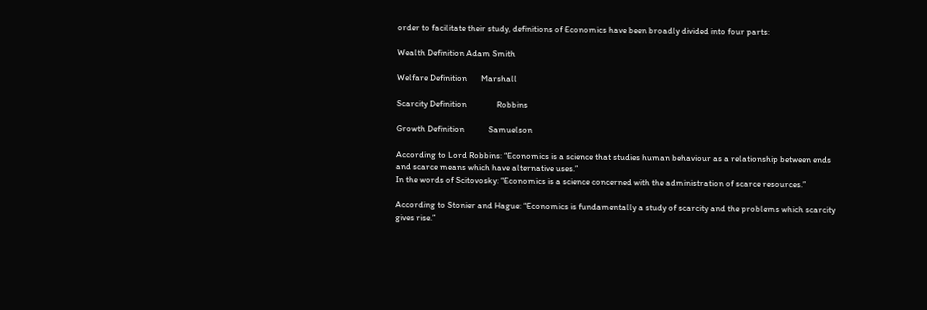order to facilitate their study, definitions of Economics have been broadly divided into four parts:

Wealth Definition Adam Smith

Welfare Definition       Marshall

Scarcity Definition               Robbins

Growth Definition            Samuelson

According to Lord Robbins: “Economics is a science that studies human behaviour as a relationship between ends and scarce means which have alternative uses.”
In the words of Scitovosky: “Economics is a science concerned with the administration of scarce resources.”

According to Stonier and Hague: “Economics is fundamentally a study of scarcity and the problems which scarcity gives rise.”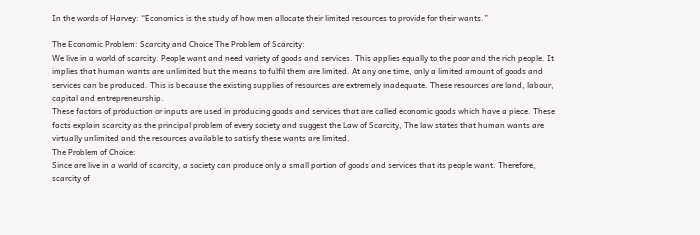In the words of Harvey: “Economics is the study of how men allocate their limited resources to provide for their wants.”

The Economic Problem: Scarcity and Choice The Problem of Scarcity:
We live in a world of scarcity. People want and need variety of goods and services. This applies equally to the poor and the rich people. It implies that human wants are unlimited but the means to fulfil them are limited. At any one time, only a limited amount of goods and services can be produced. This is because the existing supplies of resources are extremely inadequate. These resources are land, labour, capital and entrepreneurship.
These factors of production or inputs are used in producing goods and services that are called economic goods which have a piece. These facts explain scarcity as the principal problem of every society and suggest the Law of Scarcity, The law states that human wants are virtually unlimited and the resources available to satisfy these wants are limited.
The Problem of Choice:
Since are live in a world of scarcity, a society can produce only a small portion of goods and services that its people want. Therefore, scarcity of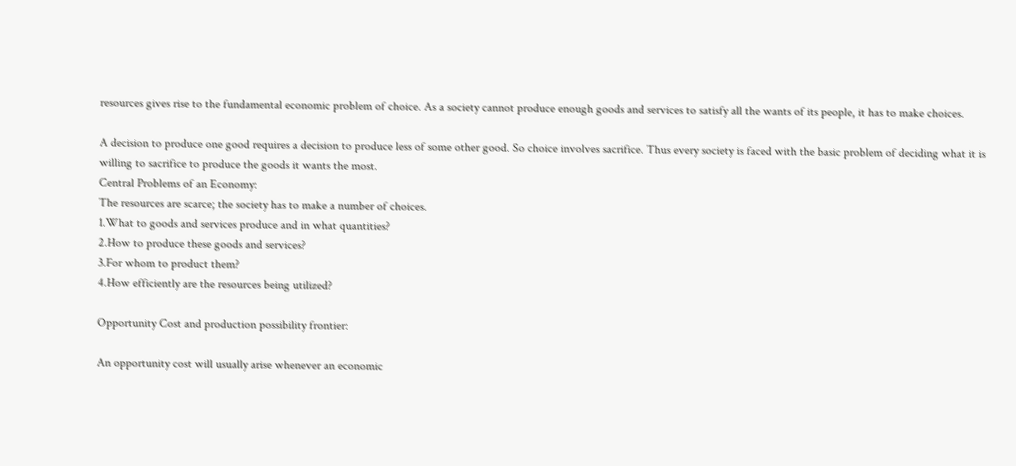resources gives rise to the fundamental economic problem of choice. As a society cannot produce enough goods and services to satisfy all the wants of its people, it has to make choices.

A decision to produce one good requires a decision to produce less of some other good. So choice involves sacrifice. Thus every society is faced with the basic problem of deciding what it is willing to sacrifice to produce the goods it wants the most.
Central Problems of an Economy:
The resources are scarce; the society has to make a number of choices.
1.What to goods and services produce and in what quantities?
2.How to produce these goods and services?
3.For whom to product them?
4.How efficiently are the resources being utilized?

Opportunity Cost and production possibility frontier:

An opportunity cost will usually arise whenever an economic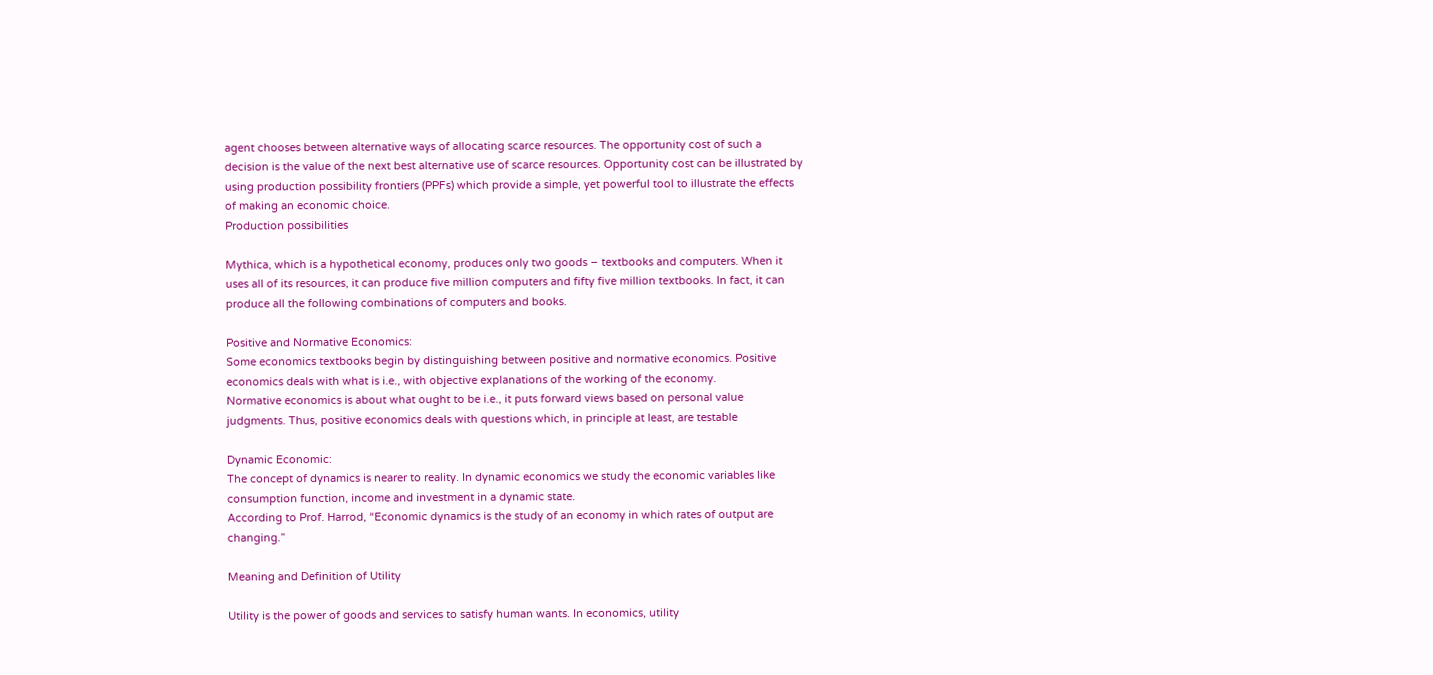agent chooses between alternative ways of allocating scarce resources. The opportunity cost of such a decision is the value of the next best alternative use of scarce resources. Opportunity cost can be illustrated by using production possibility frontiers (PPFs) which provide a simple, yet powerful tool to illustrate the effects of making an economic choice.
Production possibilities

Mythica, which is a hypothetical economy, produces only two goods – textbooks and computers. When it uses all of its resources, it can produce five million computers and fifty five million textbooks. In fact, it can produce all the following combinations of computers and books.

Positive and Normative Economics:
Some economics textbooks begin by distinguishing between positive and normative economics. Positive economics deals with what is i.e., with objective explanations of the working of the economy.
Normative economics is about what ought to be i.e., it puts forward views based on personal value judgments. Thus, positive economics deals with questions which, in principle at least, are testable

Dynamic Economic:
The concept of dynamics is nearer to reality. In dynamic economics we study the economic variables like consumption function, income and investment in a dynamic state.
According to Prof. Harrod, “Economic dynamics is the study of an economy in which rates of output are changing.”

Meaning and Definition of Utility

Utility is the power of goods and services to satisfy human wants. In economics, utility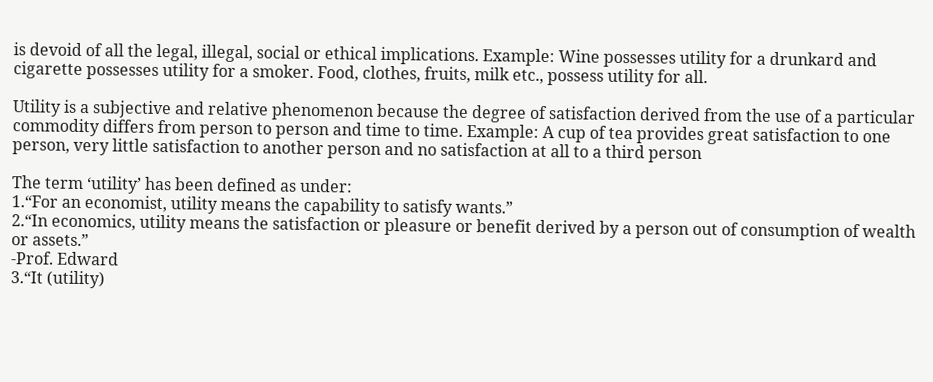is devoid of all the legal, illegal, social or ethical implications. Example: Wine possesses utility for a drunkard and cigarette possesses utility for a smoker. Food, clothes, fruits, milk etc., possess utility for all.

Utility is a subjective and relative phenomenon because the degree of satisfaction derived from the use of a particular commodity differs from person to person and time to time. Example: A cup of tea provides great satisfaction to one person, very little satisfaction to another person and no satisfaction at all to a third person

The term ‘utility’ has been defined as under:
1.“For an economist, utility means the capability to satisfy wants.”
2.“In economics, utility means the satisfaction or pleasure or benefit derived by a person out of consumption of wealth or assets.”
-Prof. Edward
3.“It (utility)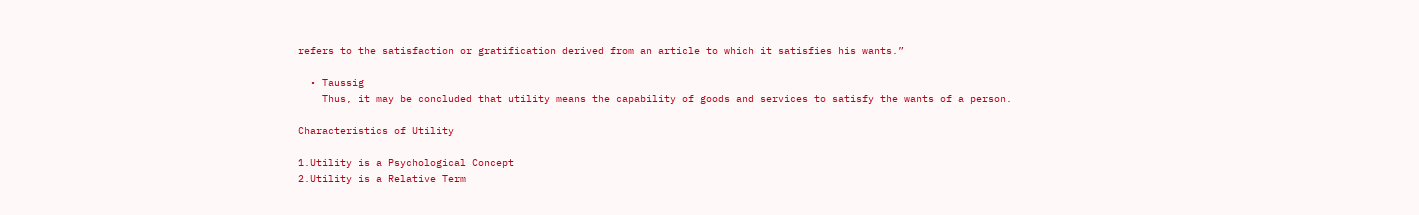refers to the satisfaction or gratification derived from an article to which it satisfies his wants.”

  • Taussig
    Thus, it may be concluded that utility means the capability of goods and services to satisfy the wants of a person.

Characteristics of Utility

1.Utility is a Psychological Concept
2.Utility is a Relative Term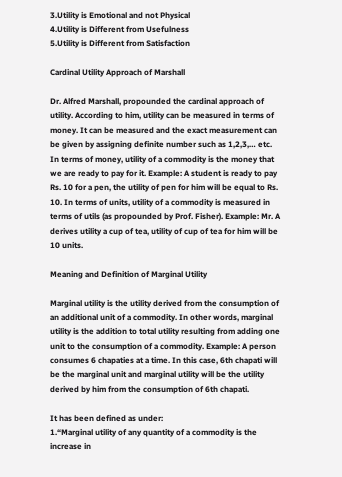3.Utility is Emotional and not Physical
4.Utility is Different from Usefulness
5.Utility is Different from Satisfaction

Cardinal Utility Approach of Marshall

Dr. Alfred Marshall, propounded the cardinal approach of utility. According to him, utility can be measured in terms of money. It can be measured and the exact measurement can be given by assigning definite number such as 1,2,3,… etc. In terms of money, utility of a commodity is the money that we are ready to pay for it. Example: A student is ready to pay Rs. 10 for a pen, the utility of pen for him will be equal to Rs. 10. In terms of units, utility of a commodity is measured in terms of utils (as propounded by Prof. Fisher). Example: Mr. A derives utility a cup of tea, utility of cup of tea for him will be 10 units.

Meaning and Definition of Marginal Utility

Marginal utility is the utility derived from the consumption of an additional unit of a commodity. In other words, marginal utility is the addition to total utility resulting from adding one unit to the consumption of a commodity. Example: A person consumes 6 chapaties at a time. In this case, 6th chapati will be the marginal unit and marginal utility will be the utility derived by him from the consumption of 6th chapati.

It has been defined as under:
1.“Marginal utility of any quantity of a commodity is the increase in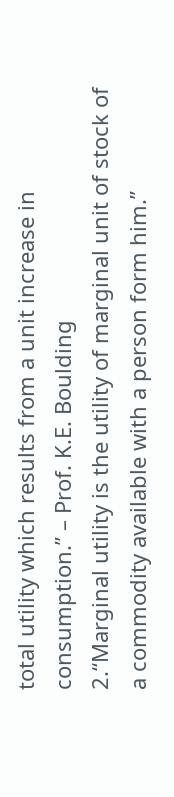total utility which results from a unit increase in consumption.” – Prof. K.E. Boulding
2.“Marginal utility is the utility of marginal unit of stock of a commodity available with a person form him.”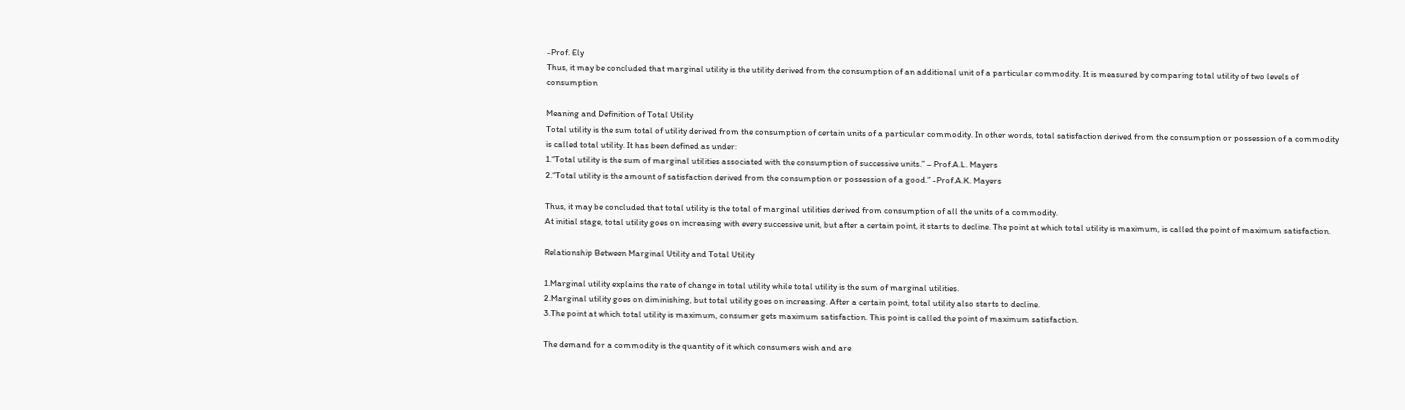-Prof. Ely
Thus, it may be concluded that marginal utility is the utility derived from the consumption of an additional unit of a particular commodity. It is measured by comparing total utility of two levels of consumption

Meaning and Definition of Total Utility
Total utility is the sum total of utility derived from the consumption of certain units of a particular commodity. In other words, total satisfaction derived from the consumption or possession of a commodity is called total utility. It has been defined as under:
1.“Total utility is the sum of marginal utilities associated with the consumption of successive units.” – Prof.A.L. Mayers
2.“Total utility is the amount of satisfaction derived from the consumption or possession of a good.” -Prof.A.K. Mayers

Thus, it may be concluded that total utility is the total of marginal utilities derived from consumption of all the units of a commodity.
At initial stage, total utility goes on increasing with every successive unit, but after a certain point, it starts to decline. The point at which total utility is maximum, is called the point of maximum satisfaction.

Relationship Between Marginal Utility and Total Utility

1.Marginal utility explains the rate of change in total utility while total utility is the sum of marginal utilities.
2.Marginal utility goes on diminishing, but total utility goes on increasing. After a certain point, total utility also starts to decline.
3.The point at which total utility is maximum, consumer gets maximum satisfaction. This point is called the point of maximum satisfaction.

The demand for a commodity is the quantity of it which consumers wish and are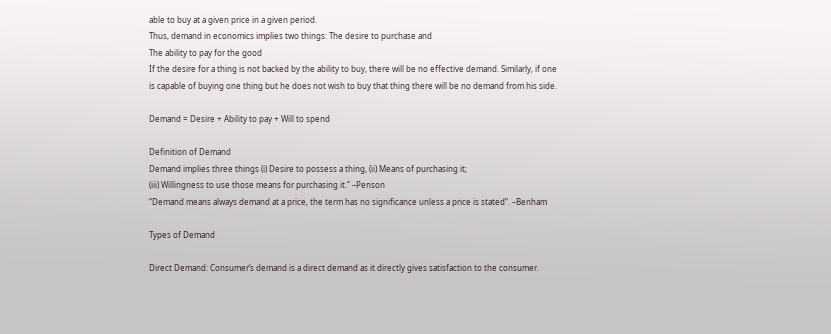able to buy at a given price in a given period.
Thus, demand in economics implies two things: The desire to purchase and
The ability to pay for the good
If the desire for a thing is not backed by the ability to buy, there will be no effective demand. Similarly, if one is capable of buying one thing but he does not wish to buy that thing there will be no demand from his side.

Demand = Desire + Ability to pay + Will to spend

Definition of Demand
Demand implies three things (i) Desire to possess a thing, (ii) Means of purchasing it;
(iii) Willingness to use those means for purchasing it.” –Penson
“Demand means always demand at a price, the term has no significance unless a price is stated”. –Benham

Types of Demand

Direct Demand: Consumer’s demand is a direct demand as it directly gives satisfaction to the consumer.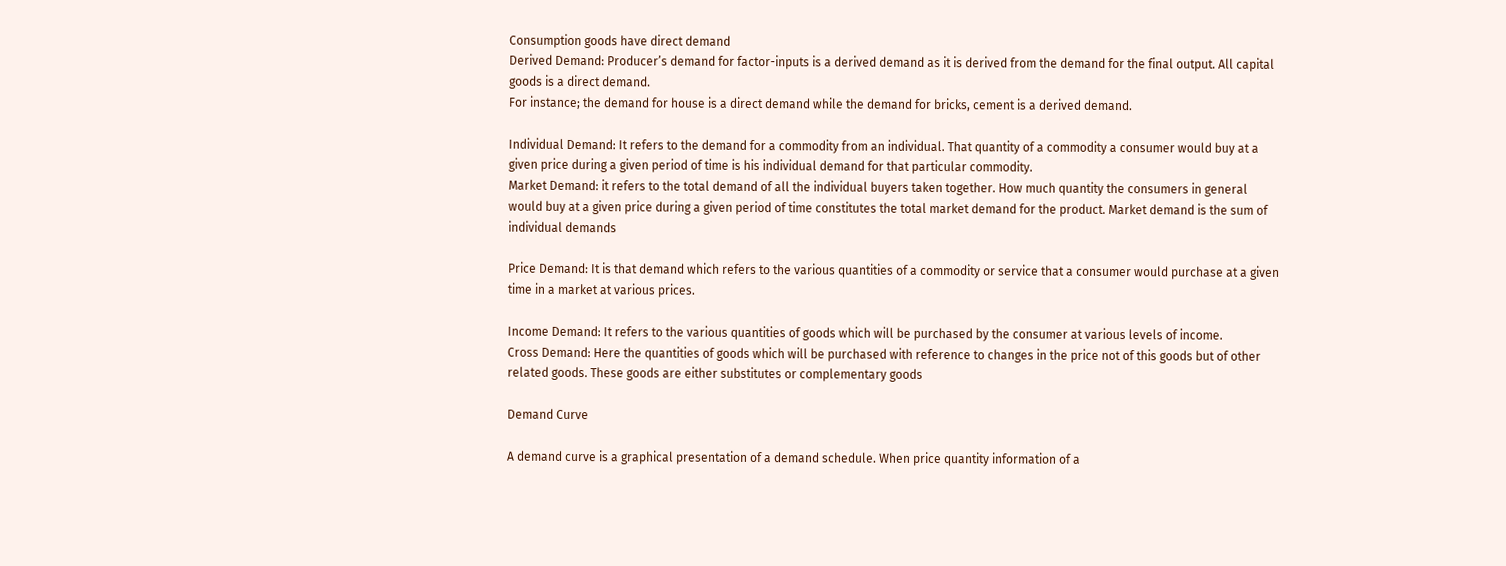Consumption goods have direct demand
Derived Demand: Producer’s demand for factor-inputs is a derived demand as it is derived from the demand for the final output. All capital goods is a direct demand.
For instance; the demand for house is a direct demand while the demand for bricks, cement is a derived demand.

Individual Demand: It refers to the demand for a commodity from an individual. That quantity of a commodity a consumer would buy at a given price during a given period of time is his individual demand for that particular commodity.
Market Demand: it refers to the total demand of all the individual buyers taken together. How much quantity the consumers in general would buy at a given price during a given period of time constitutes the total market demand for the product. Market demand is the sum of individual demands

Price Demand: It is that demand which refers to the various quantities of a commodity or service that a consumer would purchase at a given time in a market at various prices.

Income Demand: It refers to the various quantities of goods which will be purchased by the consumer at various levels of income.
Cross Demand: Here the quantities of goods which will be purchased with reference to changes in the price not of this goods but of other related goods. These goods are either substitutes or complementary goods

Demand Curve

A demand curve is a graphical presentation of a demand schedule. When price quantity information of a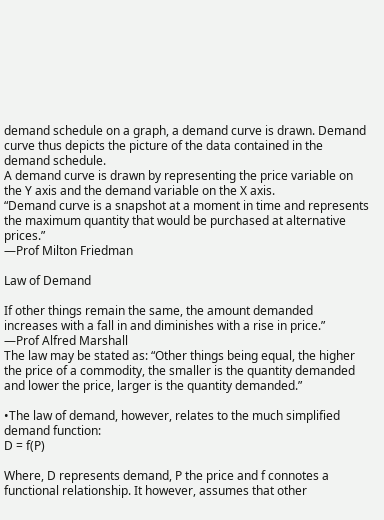demand schedule on a graph, a demand curve is drawn. Demand curve thus depicts the picture of the data contained in the demand schedule.
A demand curve is drawn by representing the price variable on the Y axis and the demand variable on the X axis.
“Demand curve is a snapshot at a moment in time and represents the maximum quantity that would be purchased at alternative prices.”
—Prof Milton Friedman

Law of Demand

If other things remain the same, the amount demanded increases with a fall in and diminishes with a rise in price.”
—Prof Alfred Marshall
The law may be stated as: “Other things being equal, the higher the price of a commodity, the smaller is the quantity demanded and lower the price, larger is the quantity demanded.”

•The law of demand, however, relates to the much simplified demand function:
D = f(P)

Where, D represents demand, P the price and f connotes a functional relationship. It however, assumes that other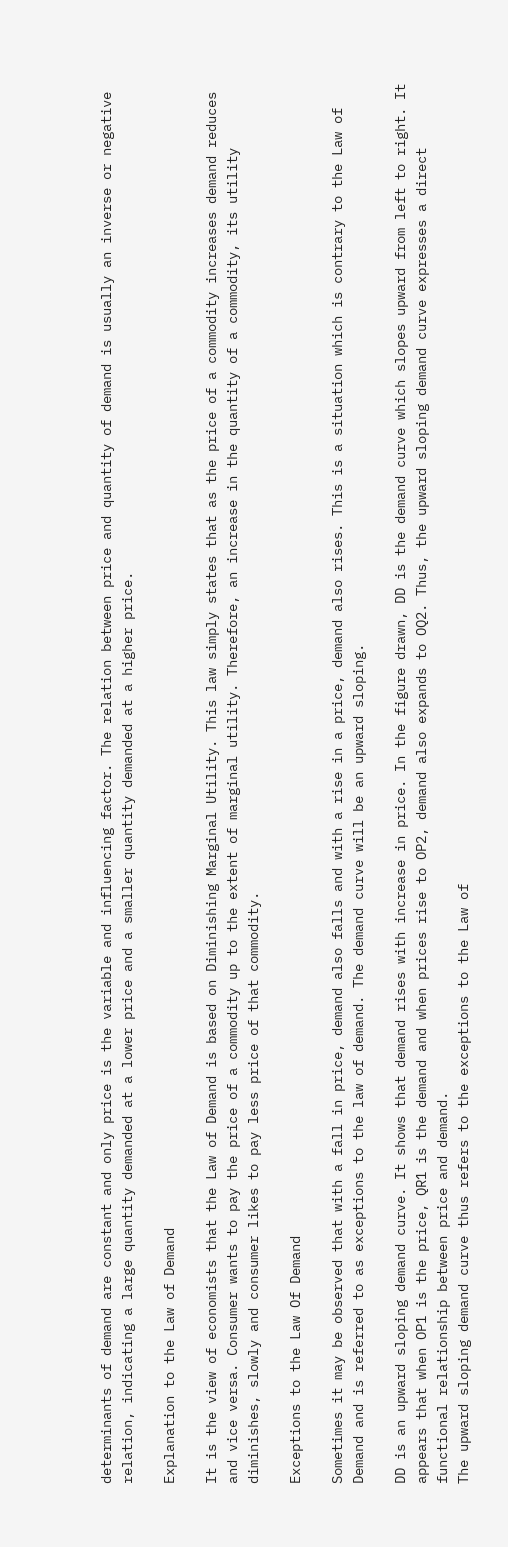determinants of demand are constant and only price is the variable and influencing factor. The relation between price and quantity of demand is usually an inverse or negative relation, indicating a large quantity demanded at a lower price and a smaller quantity demanded at a higher price.

Explanation to the Law of Demand

It is the view of economists that the Law of Demand is based on Diminishing Marginal Utility. This law simply states that as the price of a commodity increases demand reduces and vice versa. Consumer wants to pay the price of a commodity up to the extent of marginal utility. Therefore, an increase in the quantity of a commodity, its utility diminishes, slowly and consumer likes to pay less price of that commodity.

Exceptions to the Law Of Demand

Sometimes it may be observed that with a fall in price, demand also falls and with a rise in a price, demand also rises. This is a situation which is contrary to the Law of Demand and is referred to as exceptions to the law of demand. The demand curve will be an upward sloping.

DD is an upward sloping demand curve. It shows that demand rises with increase in price. In the figure drawn, DD is the demand curve which slopes upward from left to right. It appears that when OP1 is the price, QR1 is the demand and when prices rise to OP2, demand also expands to OQ2. Thus, the upward sloping demand curve expresses a direct functional relationship between price and demand.
The upward sloping demand curve thus refers to the exceptions to the Law of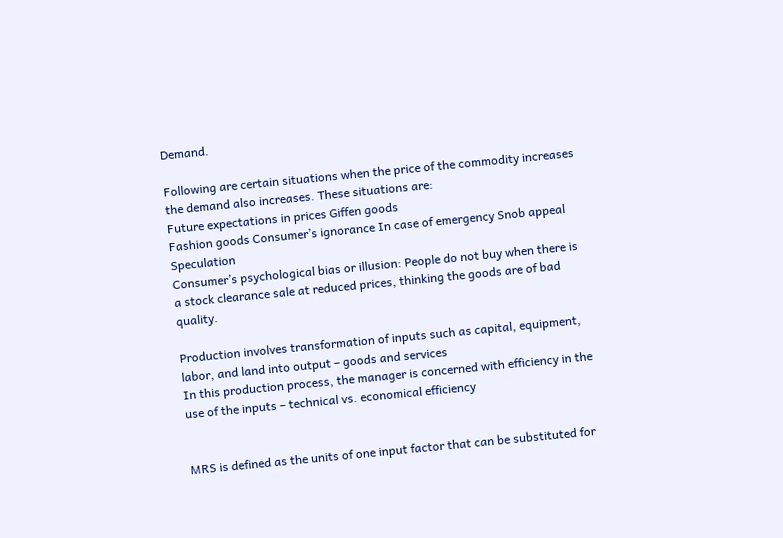Demand.

Following are certain situations when the price of the commodity increases the demand also increases. These situations are:
Future expectations in prices Giffen goods
Fashion goods Consumer’s ignorance In case of emergency Snob appeal Speculation
Consumer’s psychological bias or illusion: People do not buy when there is a stock clearance sale at reduced prices, thinking the goods are of bad quality.

Production involves transformation of inputs such as capital, equipment, labor, and land into output – goods and services
In this production process, the manager is concerned with efficiency in the use of the inputs – technical vs. economical efficiency


MRS is defined as the units of one input factor that can be substituted for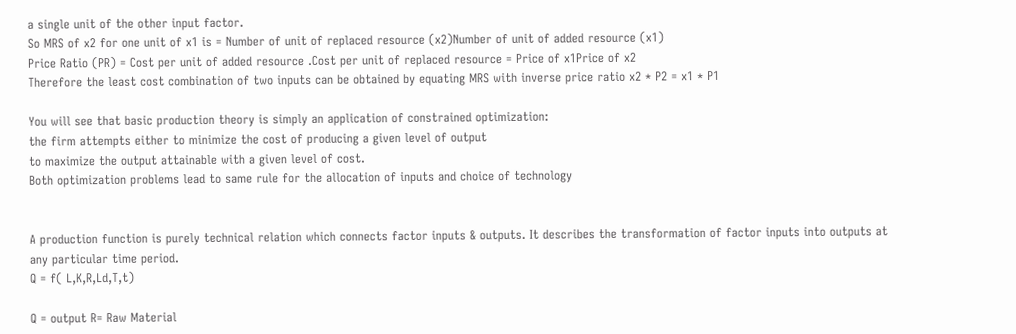a single unit of the other input factor.
So MRS of x2 for one unit of x1 is = Number of unit of replaced resource (x2)Number of unit of added resource (x1)
Price Ratio (PR) = Cost per unit of added resource .Cost per unit of replaced resource = Price of x1Price of x2
Therefore the least cost combination of two inputs can be obtained by equating MRS with inverse price ratio x2 * P2 = x1 * P1

You will see that basic production theory is simply an application of constrained optimization:
the firm attempts either to minimize the cost of producing a given level of output
to maximize the output attainable with a given level of cost.
Both optimization problems lead to same rule for the allocation of inputs and choice of technology


A production function is purely technical relation which connects factor inputs & outputs. It describes the transformation of factor inputs into outputs at any particular time period.
Q = f( L,K,R,Ld,T,t)

Q = output R= Raw Material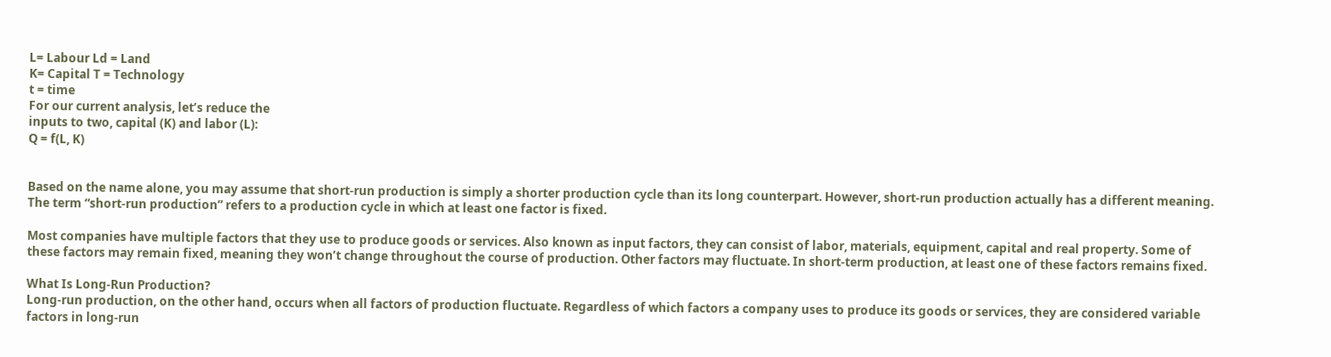L= Labour Ld = Land
K= Capital T = Technology
t = time
For our current analysis, let’s reduce the
inputs to two, capital (K) and labor (L):
Q = f(L, K)


Based on the name alone, you may assume that short-run production is simply a shorter production cycle than its long counterpart. However, short-run production actually has a different meaning. The term “short-run production” refers to a production cycle in which at least one factor is fixed.

Most companies have multiple factors that they use to produce goods or services. Also known as input factors, they can consist of labor, materials, equipment, capital and real property. Some of these factors may remain fixed, meaning they won’t change throughout the course of production. Other factors may fluctuate. In short-term production, at least one of these factors remains fixed.

What Is Long-Run Production?
Long-run production, on the other hand, occurs when all factors of production fluctuate. Regardless of which factors a company uses to produce its goods or services, they are considered variable factors in long-run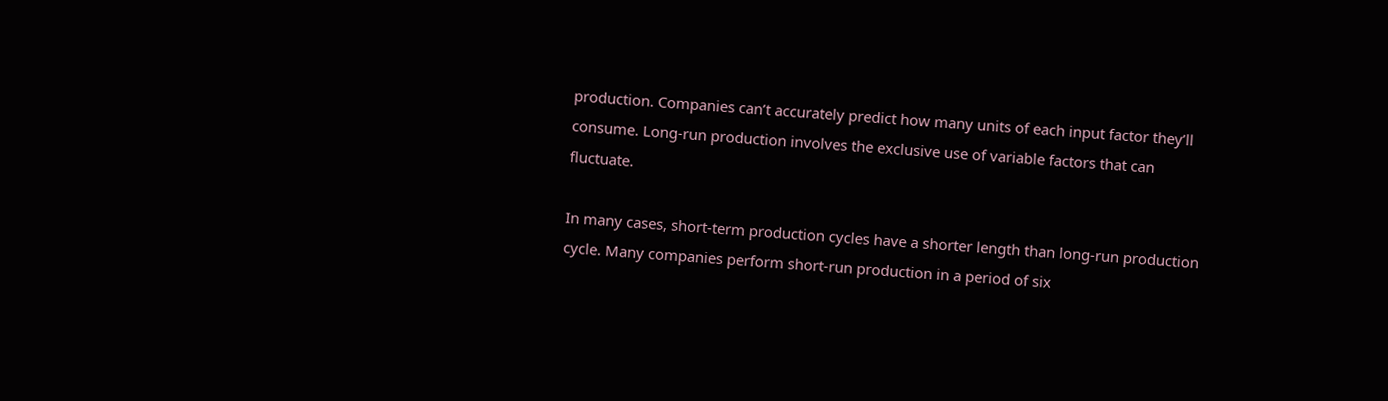production. Companies can’t accurately predict how many units of each input factor they’ll consume. Long-run production involves the exclusive use of variable factors that can fluctuate.

In many cases, short-term production cycles have a shorter length than long-run production cycle. Many companies perform short-run production in a period of six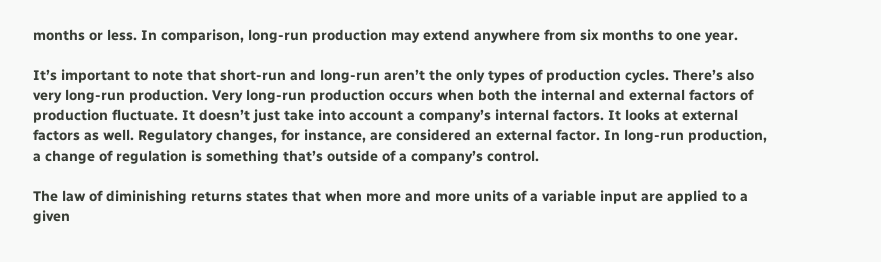months or less. In comparison, long-run production may extend anywhere from six months to one year.

It’s important to note that short-run and long-run aren’t the only types of production cycles. There’s also very long-run production. Very long-run production occurs when both the internal and external factors of production fluctuate. It doesn’t just take into account a company’s internal factors. It looks at external factors as well. Regulatory changes, for instance, are considered an external factor. In long-run production, a change of regulation is something that’s outside of a company’s control.

The law of diminishing returns states that when more and more units of a variable input are applied to a given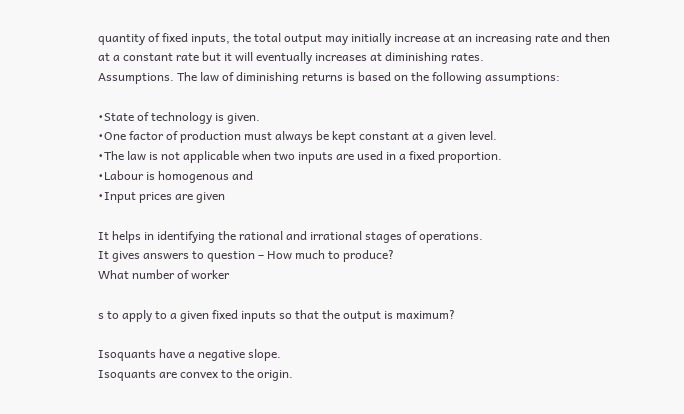quantity of fixed inputs, the total output may initially increase at an increasing rate and then at a constant rate but it will eventually increases at diminishing rates.
Assumptions. The law of diminishing returns is based on the following assumptions:

•State of technology is given.
•One factor of production must always be kept constant at a given level.
•The law is not applicable when two inputs are used in a fixed proportion.
•Labour is homogenous and
•Input prices are given

It helps in identifying the rational and irrational stages of operations.
It gives answers to question – How much to produce?
What number of worker

s to apply to a given fixed inputs so that the output is maximum?

Isoquants have a negative slope.
Isoquants are convex to the origin.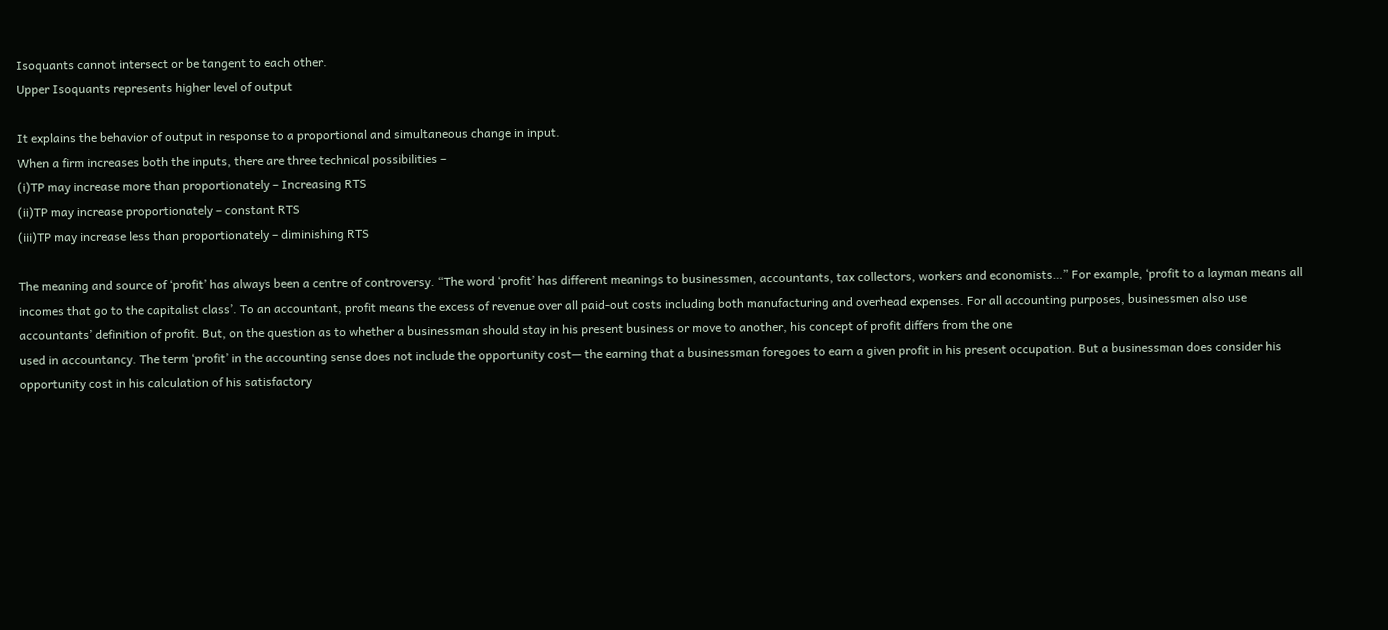Isoquants cannot intersect or be tangent to each other.
Upper Isoquants represents higher level of output

It explains the behavior of output in response to a proportional and simultaneous change in input.
When a firm increases both the inputs, there are three technical possibilities –
(i)TP may increase more than proportionately – Increasing RTS
(ii)TP may increase proportionately – constant RTS
(iii)TP may increase less than proportionately – diminishing RTS

The meaning and source of ‘profit’ has always been a centre of controversy. “The word ‘profit’ has different meanings to businessmen, accountants, tax collectors, workers and economists…” For example, ‘profit to a layman means all incomes that go to the capitalist class’. To an accountant, profit means the excess of revenue over all paid-out costs including both manufacturing and overhead expenses. For all accounting purposes, businessmen also use accountants’ definition of profit. But, on the question as to whether a businessman should stay in his present business or move to another, his concept of profit differs from the one
used in accountancy. The term ‘profit’ in the accounting sense does not include the opportunity cost— the earning that a businessman foregoes to earn a given profit in his present occupation. But a businessman does consider his opportunity cost in his calculation of his satisfactory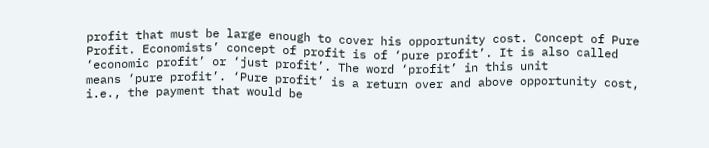profit that must be large enough to cover his opportunity cost. Concept of Pure Profit. Economists’ concept of profit is of ‘pure profit’. It is also called ‘economic profit’ or ‘just profit’. The word ‘profit’ in this unit
means ‘pure profit’. ‘Pure profit’ is a return over and above opportunity cost, i.e., the payment that would be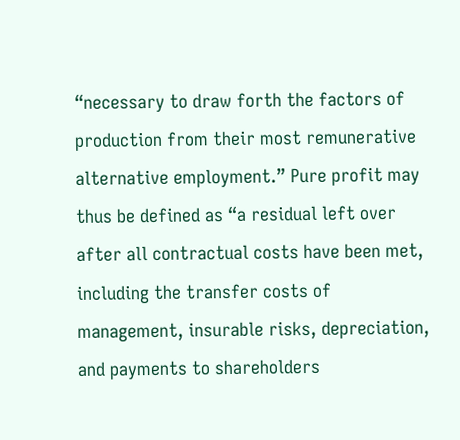“necessary to draw forth the factors of production from their most remunerative alternative employment.” Pure profit may thus be defined as “a residual left over after all contractual costs have been met, including the transfer costs of management, insurable risks, depreciation, and payments to shareholders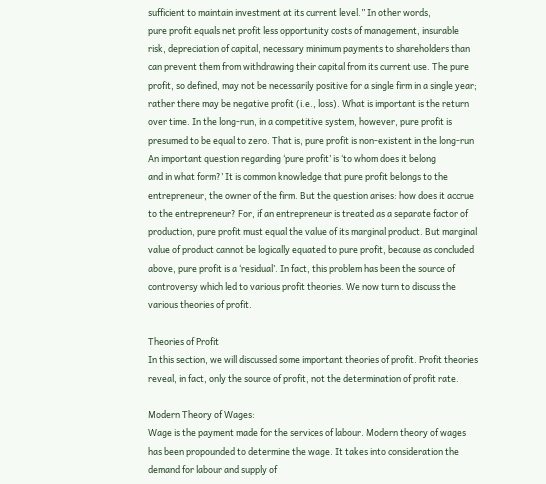sufficient to maintain investment at its current level.” In other words,
pure profit equals net profit less opportunity costs of management, insurable risk, depreciation of capital, necessary minimum payments to shareholders than can prevent them from withdrawing their capital from its current use. The pure profit, so defined, may not be necessarily positive for a single firm in a single year; rather there may be negative profit (i.e., loss). What is important is the return over time. In the long-run, in a competitive system, however, pure profit is presumed to be equal to zero. That is, pure profit is non-existent in the long-run An important question regarding ‘pure profit’ is ‘to whom does it belong
and in what form?’ It is common knowledge that pure profit belongs to the entrepreneur, the owner of the firm. But the question arises: how does it accrue to the entrepreneur? For, if an entrepreneur is treated as a separate factor of production, pure profit must equal the value of its marginal product. But marginal value of product cannot be logically equated to pure profit, because as concluded above, pure profit is a ‘residual’. In fact, this problem has been the source of controversy which led to various profit theories. We now turn to discuss the various theories of profit.

Theories of Profit
In this section, we will discussed some important theories of profit. Profit theories reveal, in fact, only the source of profit, not the determination of profit rate.

Modern Theory of Wages:
Wage is the payment made for the services of labour. Modern theory of wages has been propounded to determine the wage. It takes into consideration the demand for labour and supply of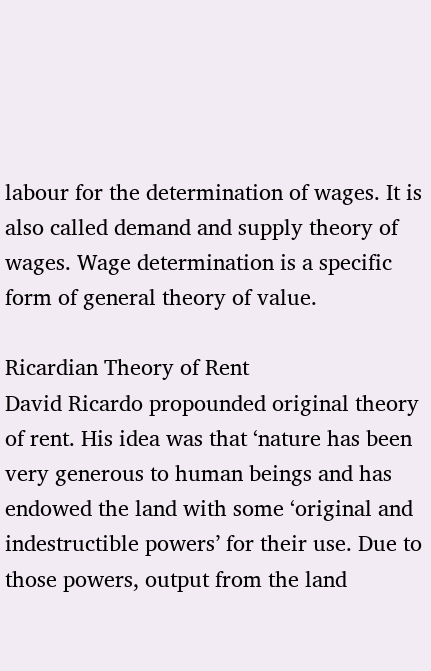labour for the determination of wages. It is also called demand and supply theory of wages. Wage determination is a specific form of general theory of value.

Ricardian Theory of Rent
David Ricardo propounded original theory of rent. His idea was that ‘nature has been very generous to human beings and has endowed the land with some ‘original and indestructible powers’ for their use. Due to those powers, output from the land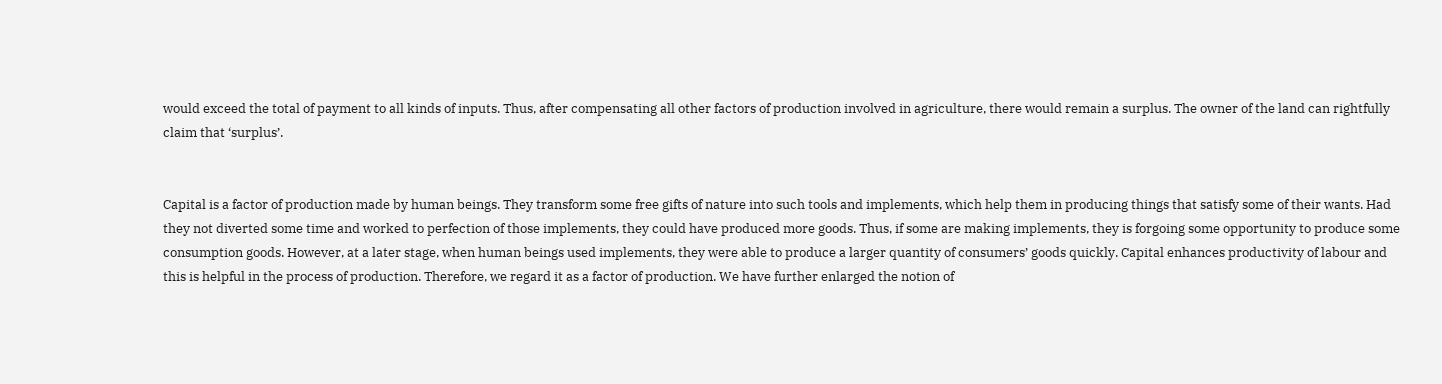would exceed the total of payment to all kinds of inputs. Thus, after compensating all other factors of production involved in agriculture, there would remain a surplus. The owner of the land can rightfully claim that ‘surplus’.


Capital is a factor of production made by human beings. They transform some free gifts of nature into such tools and implements, which help them in producing things that satisfy some of their wants. Had they not diverted some time and worked to perfection of those implements, they could have produced more goods. Thus, if some are making implements, they is forgoing some opportunity to produce some consumption goods. However, at a later stage, when human beings used implements, they were able to produce a larger quantity of consumers’ goods quickly. Capital enhances productivity of labour and this is helpful in the process of production. Therefore, we regard it as a factor of production. We have further enlarged the notion of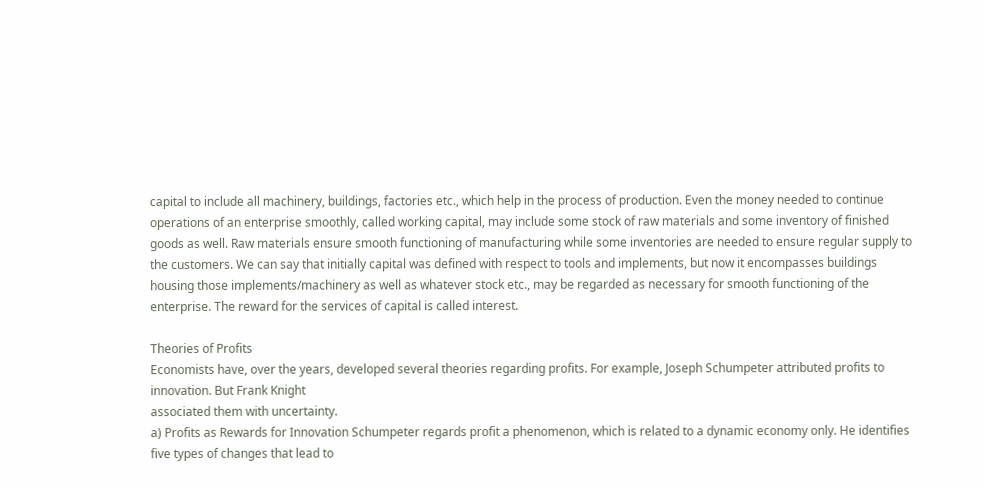capital to include all machinery, buildings, factories etc., which help in the process of production. Even the money needed to continue operations of an enterprise smoothly, called working capital, may include some stock of raw materials and some inventory of finished goods as well. Raw materials ensure smooth functioning of manufacturing while some inventories are needed to ensure regular supply to the customers. We can say that initially capital was defined with respect to tools and implements, but now it encompasses buildings housing those implements/machinery as well as whatever stock etc., may be regarded as necessary for smooth functioning of the enterprise. The reward for the services of capital is called interest.

Theories of Profits
Economists have, over the years, developed several theories regarding profits. For example, Joseph Schumpeter attributed profits to innovation. But Frank Knight
associated them with uncertainty.
a) Profits as Rewards for Innovation Schumpeter regards profit a phenomenon, which is related to a dynamic economy only. He identifies five types of changes that lead to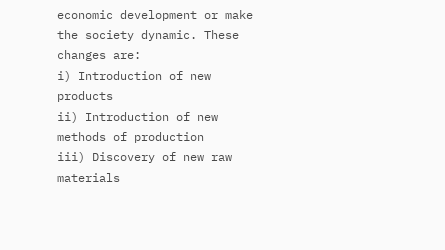economic development or make the society dynamic. These changes are:
i) Introduction of new products
ii) Introduction of new methods of production
iii) Discovery of new raw materials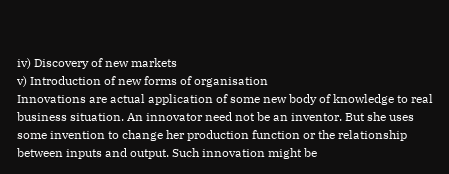iv) Discovery of new markets
v) Introduction of new forms of organisation
Innovations are actual application of some new body of knowledge to real business situation. An innovator need not be an inventor. But she uses some invention to change her production function or the relationship between inputs and output. Such innovation might be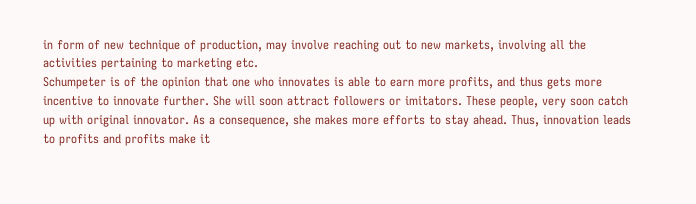in form of new technique of production, may involve reaching out to new markets, involving all the activities pertaining to marketing etc.
Schumpeter is of the opinion that one who innovates is able to earn more profits, and thus gets more incentive to innovate further. She will soon attract followers or imitators. These people, very soon catch up with original innovator. As a consequence, she makes more efforts to stay ahead. Thus, innovation leads to profits and profits make it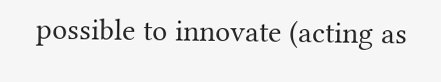possible to innovate (acting as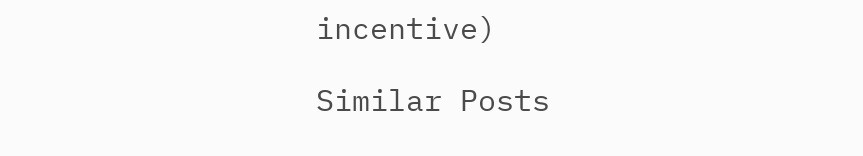incentive)

Similar Posts